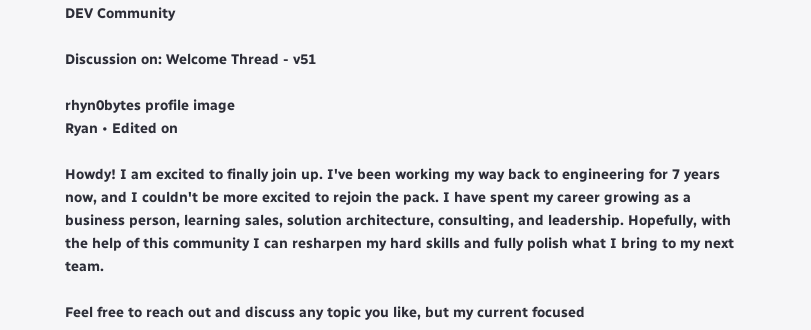DEV Community

Discussion on: Welcome Thread - v51

rhyn0bytes profile image
Ryan • Edited on

Howdy! I am excited to finally join up. I've been working my way back to engineering for 7 years now, and I couldn't be more excited to rejoin the pack. I have spent my career growing as a business person, learning sales, solution architecture, consulting, and leadership. Hopefully, with the help of this community I can resharpen my hard skills and fully polish what I bring to my next team.

Feel free to reach out and discuss any topic you like, but my current focused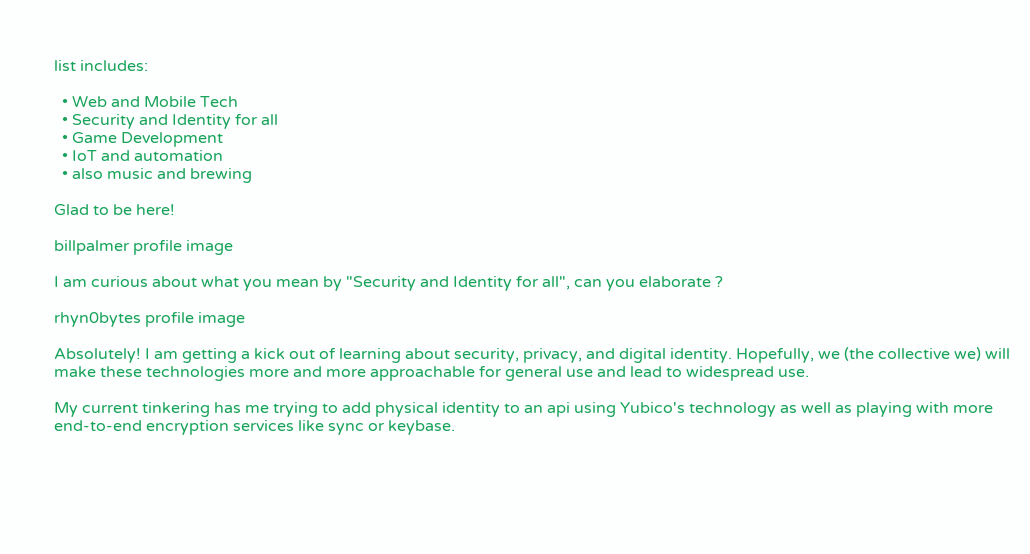list includes:

  • Web and Mobile Tech
  • Security and Identity for all
  • Game Development
  • IoT and automation
  • also music and brewing

Glad to be here!

billpalmer profile image

I am curious about what you mean by "Security and Identity for all", can you elaborate ?

rhyn0bytes profile image

Absolutely! I am getting a kick out of learning about security, privacy, and digital identity. Hopefully, we (the collective we) will make these technologies more and more approachable for general use and lead to widespread use.

My current tinkering has me trying to add physical identity to an api using Yubico's technology as well as playing with more end-to-end encryption services like sync or keybase.